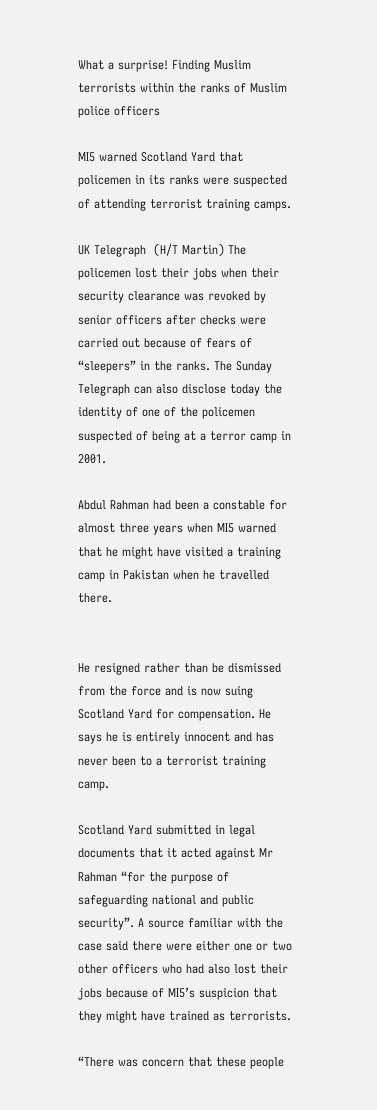What a surprise! Finding Muslim terrorists within the ranks of Muslim police officers

MI5 warned Scotland Yard that policemen in its ranks were suspected of attending terrorist training camps.

UK Telegraph  (H/T Martin) The policemen lost their jobs when their security clearance was revoked by senior officers after checks were carried out because of fears of “sleepers” in the ranks. The Sunday Telegraph can also disclose today the identity of one of the policemen suspected of being at a terror camp in 2001.

Abdul Rahman had been a constable for almost three years when MI5 warned that he might have visited a training camp in Pakistan when he travelled there.


He resigned rather than be dismissed from the force and is now suing Scotland Yard for compensation. He says he is entirely innocent and has never been to a terrorist training camp.

Scotland Yard submitted in legal documents that it acted against Mr Rahman “for the purpose of safeguarding national and public security”. A source familiar with the case said there were either one or two other officers who had also lost their jobs because of MI5’s suspicion that they might have trained as terrorists.

“There was concern that these people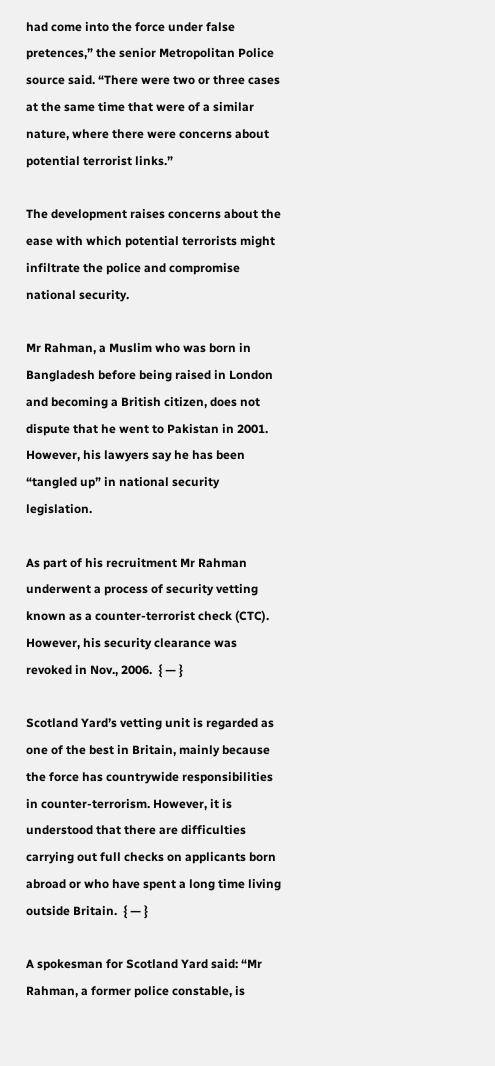had come into the force under false pretences,” the senior Metropolitan Police source said. “There were two or three cases at the same time that were of a similar nature, where there were concerns about potential terrorist links.”

The development raises concerns about the ease with which potential terrorists might infiltrate the police and compromise national security.

Mr Rahman, a Muslim who was born in Bangladesh before being raised in London and becoming a British citizen, does not dispute that he went to Pakistan in 2001. However, his lawyers say he has been “tangled up” in national security legislation.

As part of his recruitment Mr Rahman underwent a process of security vetting known as a counter-terrorist check (CTC). However, his security clearance was revoked in Nov., 2006.  { — }

Scotland Yard’s vetting unit is regarded as one of the best in Britain, mainly because the force has countrywide responsibilities in counter-terrorism. However, it is understood that there are difficulties carrying out full checks on applicants born abroad or who have spent a long time living outside Britain.  { — }

A spokesman for Scotland Yard said: “Mr Rahman, a former police constable, is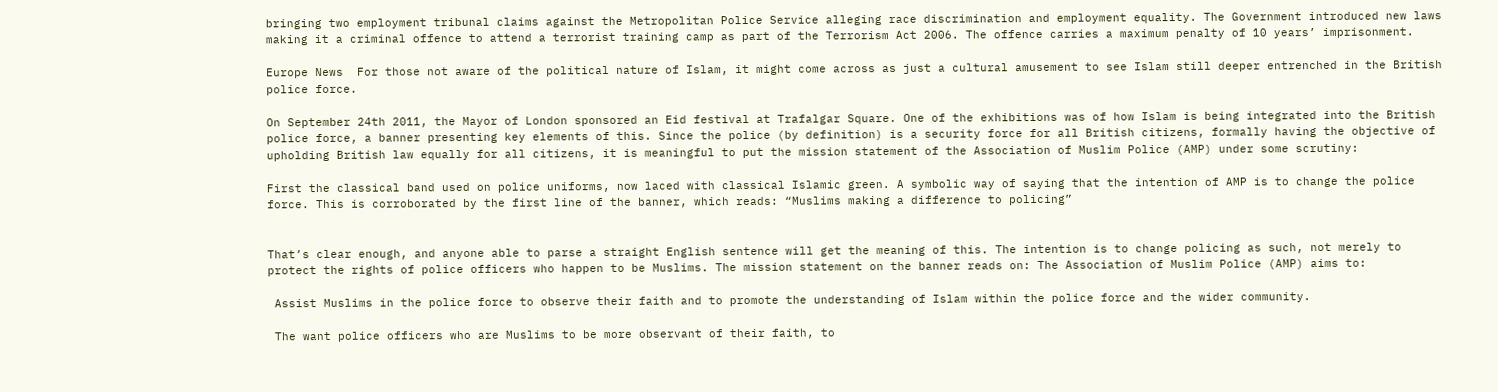bringing two employment tribunal claims against the Metropolitan Police Service alleging race discrimination and employment equality. The Government introduced new laws making it a criminal offence to attend a terrorist training camp as part of the Terrorism Act 2006. The offence carries a maximum penalty of 10 years’ imprisonment.

Europe News  For those not aware of the political nature of Islam, it might come across as just a cultural amusement to see Islam still deeper entrenched in the British police force.

On September 24th 2011, the Mayor of London sponsored an Eid festival at Trafalgar Square. One of the exhibitions was of how Islam is being integrated into the British police force, a banner presenting key elements of this. Since the police (by definition) is a security force for all British citizens, formally having the objective of upholding British law equally for all citizens, it is meaningful to put the mission statement of the Association of Muslim Police (AMP) under some scrutiny:

First the classical band used on police uniforms, now laced with classical Islamic green. A symbolic way of saying that the intention of AMP is to change the police force. This is corroborated by the first line of the banner, which reads: “Muslims making a difference to policing”


That’s clear enough, and anyone able to parse a straight English sentence will get the meaning of this. The intention is to change policing as such, not merely to protect the rights of police officers who happen to be Muslims. The mission statement on the banner reads on: The Association of Muslim Police (AMP) aims to:

 Assist Muslims in the police force to observe their faith and to promote the understanding of Islam within the police force and the wider community.

 The want police officers who are Muslims to be more observant of their faith, to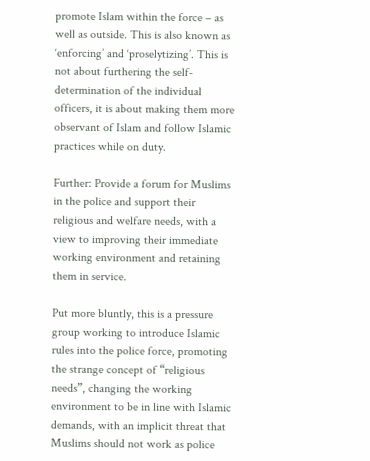promote Islam within the force – as well as outside. This is also known as ‘enforcing’ and ‘proselytizing’. This is not about furthering the self-determination of the individual officers, it is about making them more observant of Islam and follow Islamic practices while on duty.

Further: Provide a forum for Muslims in the police and support their religious and welfare needs, with a view to improving their immediate working environment and retaining them in service.

Put more bluntly, this is a pressure group working to introduce Islamic rules into the police force, promoting the strange concept of “religious needs”, changing the working environment to be in line with Islamic demands, with an implicit threat that Muslims should not work as police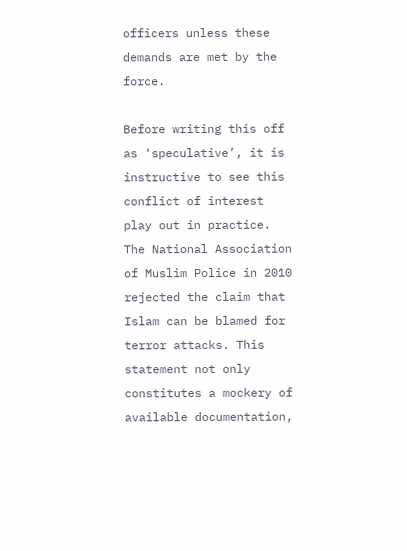officers unless these demands are met by the force.

Before writing this off as ‘speculative’, it is instructive to see this conflict of interest play out in practice. The National Association of Muslim Police in 2010 rejected the claim that Islam can be blamed for terror attacks. This statement not only constitutes a mockery of available documentation,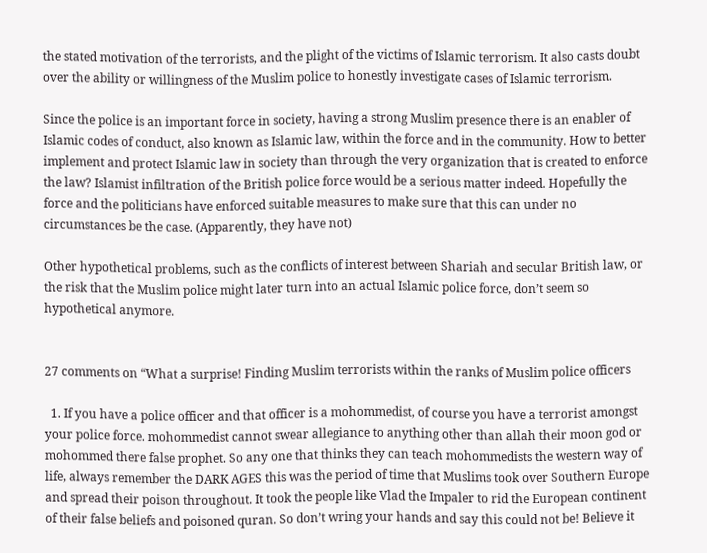the stated motivation of the terrorists, and the plight of the victims of Islamic terrorism. It also casts doubt over the ability or willingness of the Muslim police to honestly investigate cases of Islamic terrorism.

Since the police is an important force in society, having a strong Muslim presence there is an enabler of Islamic codes of conduct, also known as Islamic law, within the force and in the community. How to better implement and protect Islamic law in society than through the very organization that is created to enforce the law? Islamist infiltration of the British police force would be a serious matter indeed. Hopefully the force and the politicians have enforced suitable measures to make sure that this can under no circumstances be the case. (Apparently, they have not)

Other hypothetical problems, such as the conflicts of interest between Shariah and secular British law, or the risk that the Muslim police might later turn into an actual Islamic police force, don’t seem so hypothetical anymore.


27 comments on “What a surprise! Finding Muslim terrorists within the ranks of Muslim police officers

  1. If you have a police officer and that officer is a mohommedist, of course you have a terrorist amongst your police force. mohommedist cannot swear allegiance to anything other than allah their moon god or mohommed there false prophet. So any one that thinks they can teach mohommedists the western way of life, always remember the DARK AGES this was the period of time that Muslims took over Southern Europe and spread their poison throughout. It took the people like Vlad the Impaler to rid the European continent of their false beliefs and poisoned quran. So don’t wring your hands and say this could not be! Believe it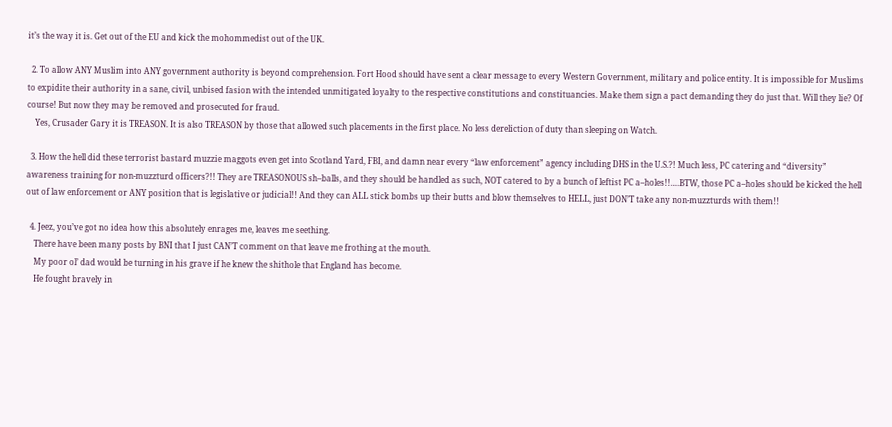it’s the way it is. Get out of the EU and kick the mohommedist out of the UK.

  2. To allow ANY Muslim into ANY government authority is beyond comprehension. Fort Hood should have sent a clear message to every Western Government, military and police entity. It is impossible for Muslims to expidite their authority in a sane, civil, unbised fasion with the intended unmitigated loyalty to the respective constitutions and constituancies. Make them sign a pact demanding they do just that. Will they lie? Of course! But now they may be removed and prosecuted for fraud.
    Yes, Crusader Gary it is TREASON. It is also TREASON by those that allowed such placements in the first place. No less dereliction of duty than sleeping on Watch.

  3. How the hell did these terrorist bastard muzzie maggots even get into Scotland Yard, FBI, and damn near every “law enforcement” agency including DHS in the U.S.?! Much less, PC catering and “diversity” awareness training for non-muzzturd officers?!! They are TREASONOUS sh–balls, and they should be handled as such, NOT catered to by a bunch of leftist PC a–holes!!….BTW, those PC a–holes should be kicked the hell out of law enforcement or ANY position that is legislative or judicial!! And they can ALL stick bombs up their butts and blow themselves to HELL, just DON’T take any non-muzzturds with them!!

  4. Jeez, you’ve got no idea how this absolutely enrages me, leaves me seething.
    There have been many posts by BNI that I just CAN’T comment on that leave me frothing at the mouth.
    My poor ol’ dad would be turning in his grave if he knew the shithole that England has become.
    He fought bravely in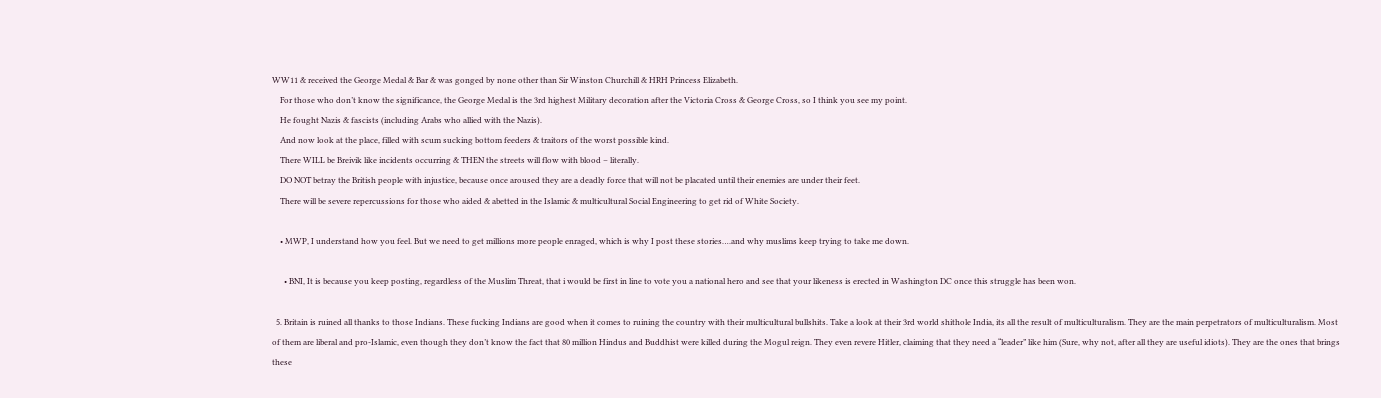WW11 & received the George Medal & Bar & was gonged by none other than Sir Winston Churchill & HRH Princess Elizabeth.
    For those who don’t know the significance, the George Medal is the 3rd highest Military decoration after the Victoria Cross & George Cross, so I think you see my point.
    He fought Nazis & fascists (including Arabs who allied with the Nazis).
    And now look at the place, filled with scum sucking bottom feeders & traitors of the worst possible kind.
    There WILL be Breivik like incidents occurring & THEN the streets will flow with blood – literally.
    DO NOT betray the British people with injustice, because once aroused they are a deadly force that will not be placated until their enemies are under their feet.
    There will be severe repercussions for those who aided & abetted in the Islamic & multicultural Social Engineering to get rid of White Society.

    • MWP, I understand how you feel. But we need to get millions more people enraged, which is why I post these stories….and why muslims keep trying to take me down.

      • BNI, It is because you keep posting, regardless of the Muslim Threat, that i would be first in line to vote you a national hero and see that your likeness is erected in Washington DC once this struggle has been won.

  5. Britain is ruined all thanks to those Indians. These fucking Indians are good when it comes to ruining the country with their multicultural bullshits. Take a look at their 3rd world shithole India, its all the result of multiculturalism. They are the main perpetrators of multiculturalism. Most of them are liberal and pro-Islamic, even though they don’t know the fact that 80 million Hindus and Buddhist were killed during the Mogul reign. They even revere Hitler, claiming that they need a “leader” like him (Sure, why not, after all they are useful idiots). They are the ones that brings these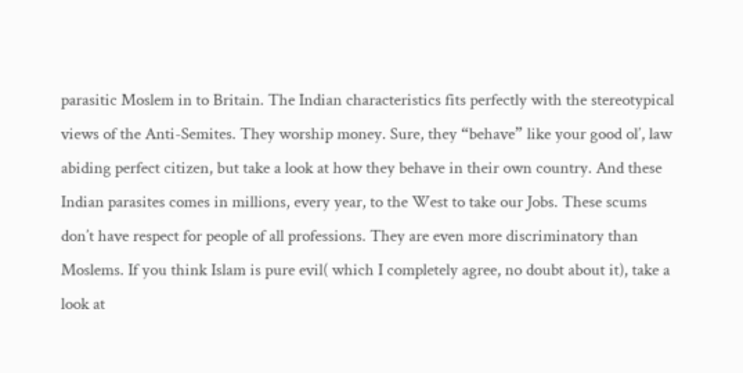parasitic Moslem in to Britain. The Indian characteristics fits perfectly with the stereotypical views of the Anti-Semites. They worship money. Sure, they “behave” like your good ol’, law abiding perfect citizen, but take a look at how they behave in their own country. And these Indian parasites comes in millions, every year, to the West to take our Jobs. These scums don’t have respect for people of all professions. They are even more discriminatory than Moslems. If you think Islam is pure evil( which I completely agree, no doubt about it), take a look at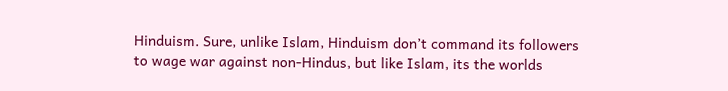Hinduism. Sure, unlike Islam, Hinduism don’t command its followers to wage war against non-Hindus, but like Islam, its the worlds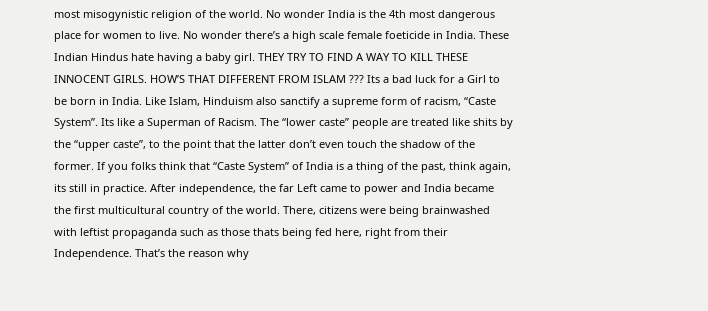most misogynistic religion of the world. No wonder India is the 4th most dangerous place for women to live. No wonder there’s a high scale female foeticide in India. These Indian Hindus hate having a baby girl. THEY TRY TO FIND A WAY TO KILL THESE INNOCENT GIRLS. HOW’S THAT DIFFERENT FROM ISLAM ??? Its a bad luck for a Girl to be born in India. Like Islam, Hinduism also sanctify a supreme form of racism, “Caste System”. Its like a Superman of Racism. The “lower caste” people are treated like shits by the “upper caste”, to the point that the latter don’t even touch the shadow of the former. If you folks think that “Caste System” of India is a thing of the past, think again, its still in practice. After independence, the far Left came to power and India became the first multicultural country of the world. There, citizens were being brainwashed with leftist propaganda such as those thats being fed here, right from their Independence. That’s the reason why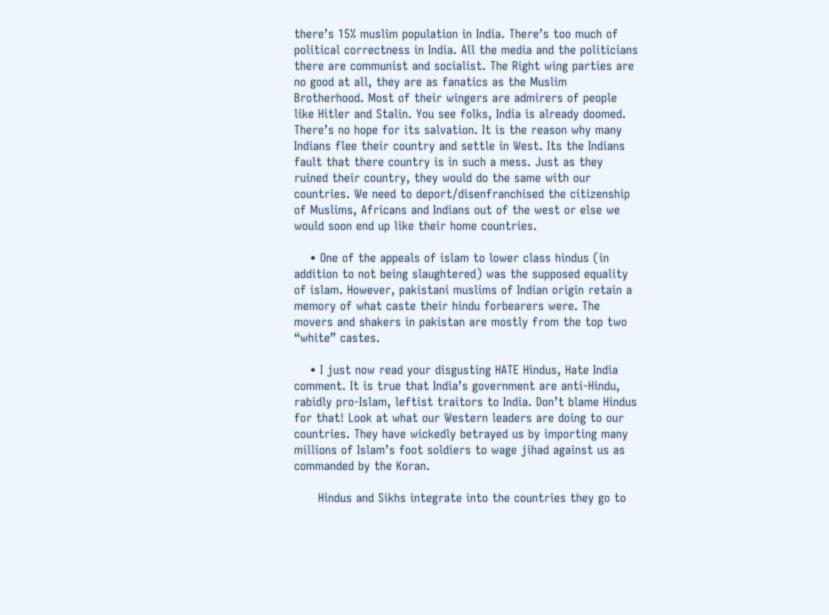there’s 15% muslim population in India. There’s too much of political correctness in India. All the media and the politicians there are communist and socialist. The Right wing parties are no good at all, they are as fanatics as the Muslim Brotherhood. Most of their wingers are admirers of people like Hitler and Stalin. You see folks, India is already doomed. There’s no hope for its salvation. It is the reason why many Indians flee their country and settle in West. Its the Indians fault that there country is in such a mess. Just as they ruined their country, they would do the same with our countries. We need to deport/disenfranchised the citizenship of Muslims, Africans and Indians out of the west or else we would soon end up like their home countries.

    • One of the appeals of islam to lower class hindus (in addition to not being slaughtered) was the supposed equality of islam. However, pakistani muslims of Indian origin retain a memory of what caste their hindu forbearers were. The movers and shakers in pakistan are mostly from the top two “white” castes.

    • I just now read your disgusting HATE Hindus, Hate India comment. It is true that India’s government are anti-Hindu, rabidly pro-Islam, leftist traitors to India. Don’t blame Hindus for that! Look at what our Western leaders are doing to our countries. They have wickedly betrayed us by importing many millions of Islam’s foot soldiers to wage jihad against us as commanded by the Koran.

      Hindus and Sikhs integrate into the countries they go to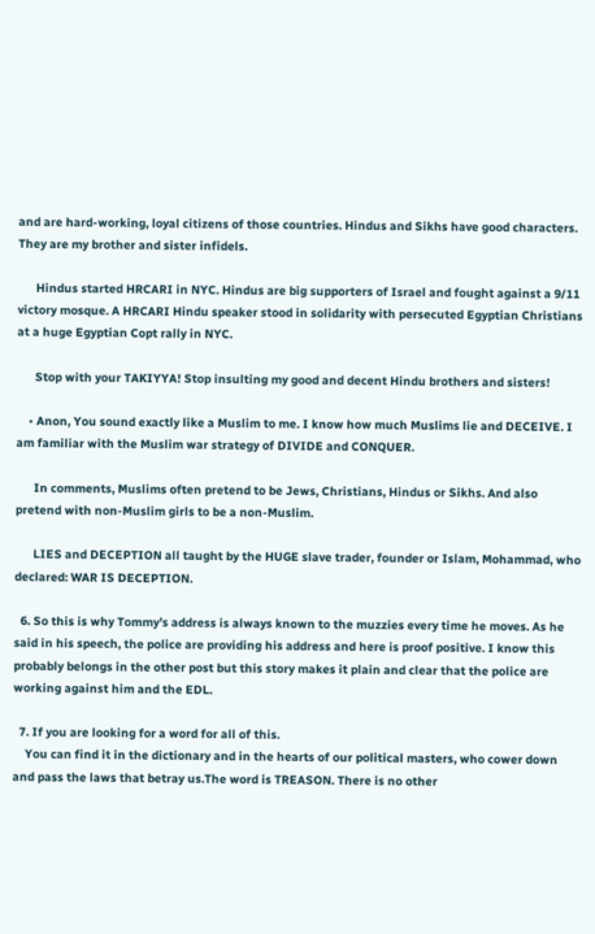and are hard-working, loyal citizens of those countries. Hindus and Sikhs have good characters. They are my brother and sister infidels.

      Hindus started HRCARI in NYC. Hindus are big supporters of Israel and fought against a 9/11 victory mosque. A HRCARI Hindu speaker stood in solidarity with persecuted Egyptian Christians at a huge Egyptian Copt rally in NYC.

      Stop with your TAKIYYA! Stop insulting my good and decent Hindu brothers and sisters!

    • Anon, You sound exactly like a Muslim to me. I know how much Muslims lie and DECEIVE. I am familiar with the Muslim war strategy of DIVIDE and CONQUER.

      In comments, Muslims often pretend to be Jews, Christians, Hindus or Sikhs. And also pretend with non-Muslim girls to be a non-Muslim.

      LIES and DECEPTION all taught by the HUGE slave trader, founder or Islam, Mohammad, who declared: WAR IS DECEPTION.

  6. So this is why Tommy’s address is always known to the muzzies every time he moves. As he said in his speech, the police are providing his address and here is proof positive. I know this probably belongs in the other post but this story makes it plain and clear that the police are working against him and the EDL.

  7. If you are looking for a word for all of this.
    You can find it in the dictionary and in the hearts of our political masters, who cower down and pass the laws that betray us.The word is TREASON. There is no other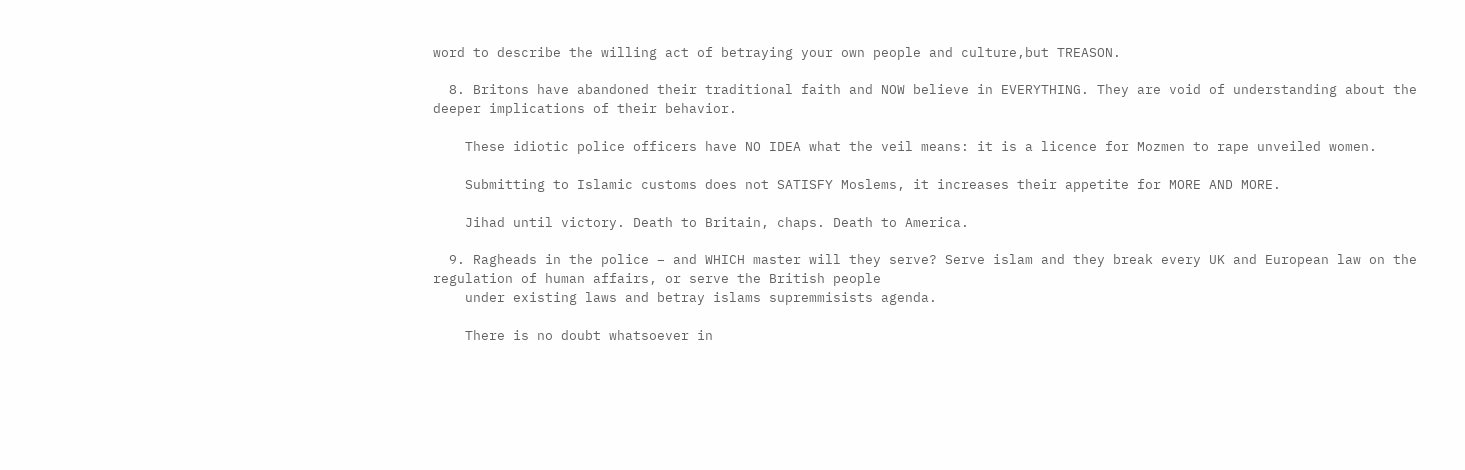word to describe the willing act of betraying your own people and culture,but TREASON.

  8. Britons have abandoned their traditional faith and NOW believe in EVERYTHING. They are void of understanding about the deeper implications of their behavior.

    These idiotic police officers have NO IDEA what the veil means: it is a licence for Mozmen to rape unveiled women.

    Submitting to Islamic customs does not SATISFY Moslems, it increases their appetite for MORE AND MORE.

    Jihad until victory. Death to Britain, chaps. Death to America.

  9. Ragheads in the police – and WHICH master will they serve? Serve islam and they break every UK and European law on the regulation of human affairs, or serve the British people
    under existing laws and betray islams supremmisists agenda.

    There is no doubt whatsoever in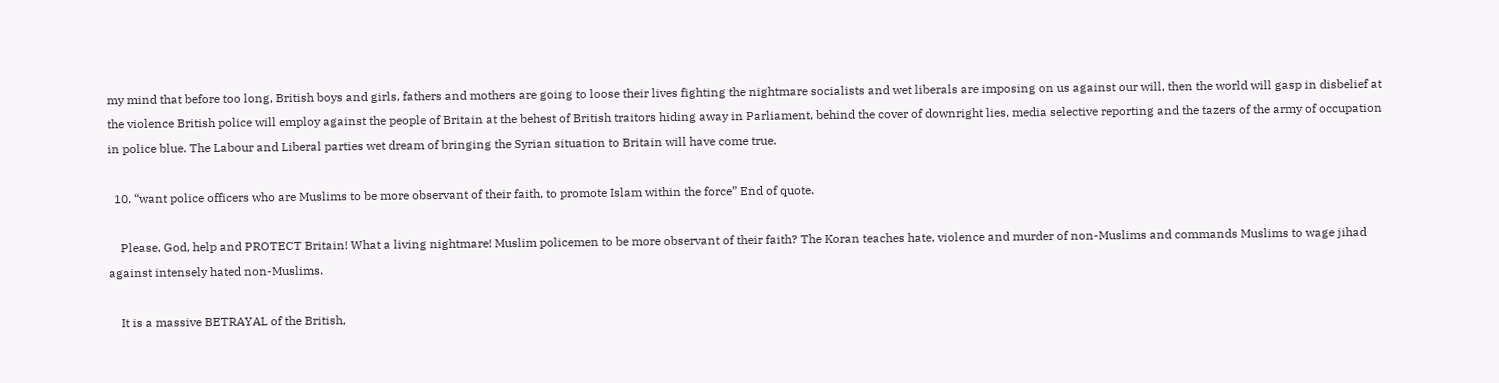my mind that before too long, British boys and girls, fathers and mothers are going to loose their lives fighting the nightmare socialists and wet liberals are imposing on us against our will, then the world will gasp in disbelief at the violence British police will employ against the people of Britain at the behest of British traitors hiding away in Parliament, behind the cover of downright lies, media selective reporting and the tazers of the army of occupation in police blue. The Labour and Liberal parties wet dream of bringing the Syrian situation to Britain will have come true.

  10. “want police officers who are Muslims to be more observant of their faith, to promote Islam within the force” End of quote.

    Please, God, help and PROTECT Britain! What a living nightmare! Muslim policemen to be more observant of their faith? The Koran teaches hate, violence and murder of non-Muslims and commands Muslims to wage jihad against intensely hated non-Muslims.

    It is a massive BETRAYAL of the British,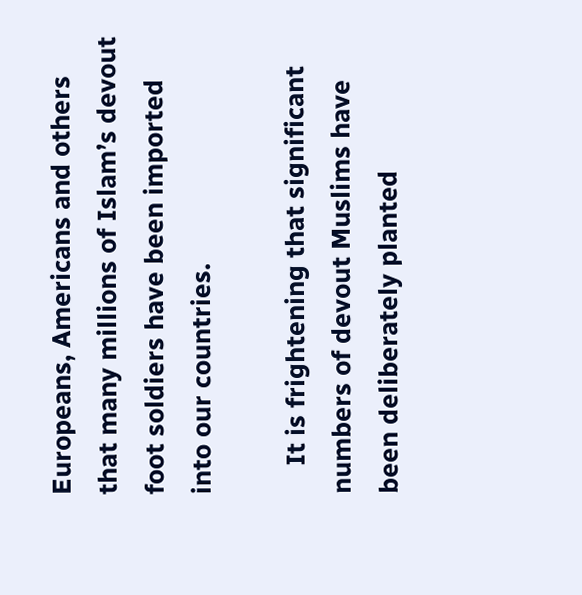Europeans, Americans and others that many millions of Islam’s devout foot soldiers have been imported into our countries.

    It is frightening that significant numbers of devout Muslims have been deliberately planted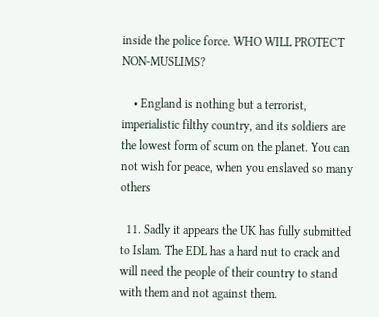inside the police force. WHO WILL PROTECT NON-MUSLIMS?

    • England is nothing but a terrorist, imperialistic filthy country, and its soldiers are the lowest form of scum on the planet. You can not wish for peace, when you enslaved so many others

  11. Sadly it appears the UK has fully submitted to Islam. The EDL has a hard nut to crack and will need the people of their country to stand with them and not against them.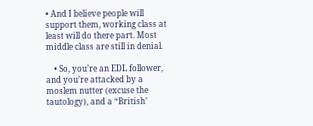• And I believe people will support them, working class at least will do there part. Most middle class are still in denial.

    • So, you’re an EDL follower, and you’re attacked by a moslem nutter (excuse the tautology), and a “British’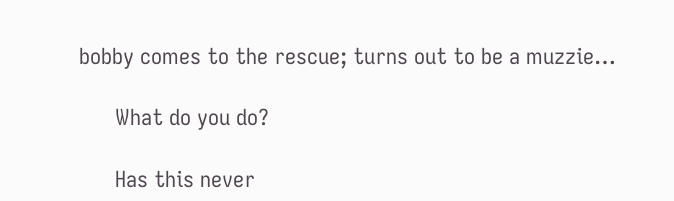bobby comes to the rescue; turns out to be a muzzie…

      What do you do?

      Has this never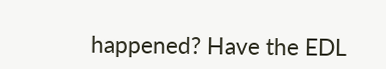happened? Have the EDL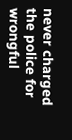never charged the police for wrongful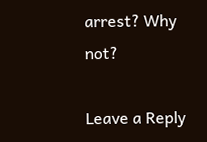arrest? Why not?

Leave a Reply